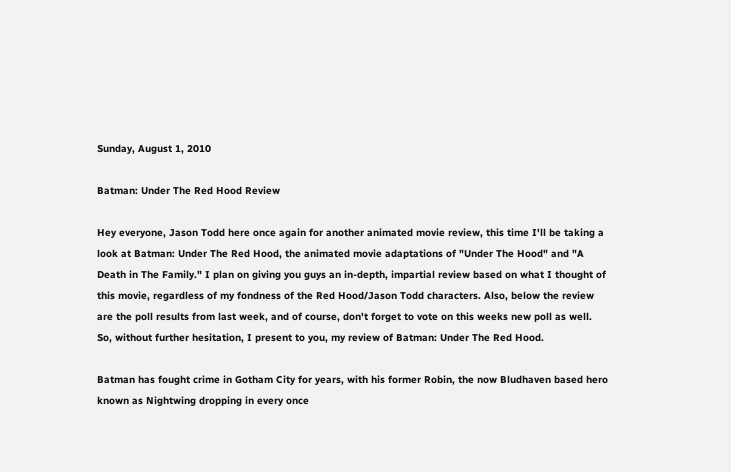Sunday, August 1, 2010

Batman: Under The Red Hood Review

Hey everyone, Jason Todd here once again for another animated movie review, this time I'll be taking a look at Batman: Under The Red Hood, the animated movie adaptations of "Under The Hood" and "A Death in The Family." I plan on giving you guys an in-depth, impartial review based on what I thought of this movie, regardless of my fondness of the Red Hood/Jason Todd characters. Also, below the review are the poll results from last week, and of course, don't forget to vote on this weeks new poll as well. So, without further hesitation, I present to you, my review of Batman: Under The Red Hood.

Batman has fought crime in Gotham City for years, with his former Robin, the now Bludhaven based hero known as Nightwing dropping in every once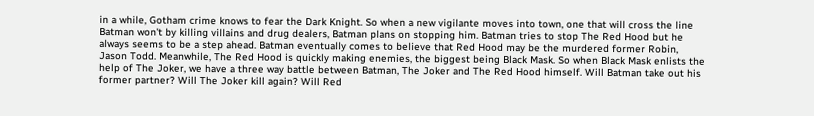in a while, Gotham crime knows to fear the Dark Knight. So when a new vigilante moves into town, one that will cross the line Batman won't by killing villains and drug dealers, Batman plans on stopping him. Batman tries to stop The Red Hood but he always seems to be a step ahead. Batman eventually comes to believe that Red Hood may be the murdered former Robin, Jason Todd. Meanwhile, The Red Hood is quickly making enemies, the biggest being Black Mask. So when Black Mask enlists the help of The Joker, we have a three way battle between Batman, The Joker and The Red Hood himself. Will Batman take out his former partner? Will The Joker kill again? Will Red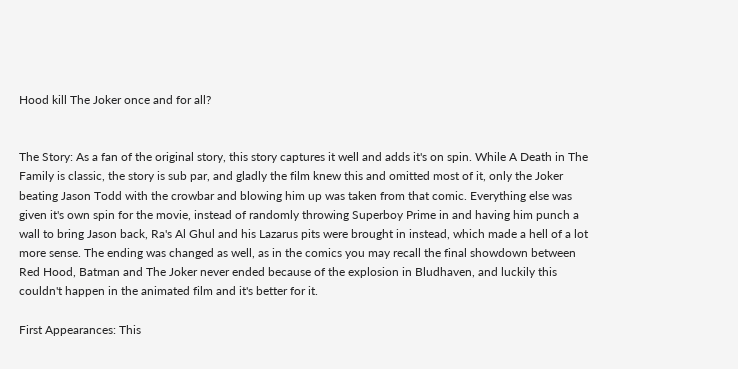Hood kill The Joker once and for all?


The Story: As a fan of the original story, this story captures it well and adds it's on spin. While A Death in The Family is classic, the story is sub par, and gladly the film knew this and omitted most of it, only the Joker beating Jason Todd with the crowbar and blowing him up was taken from that comic. Everything else was given it's own spin for the movie, instead of randomly throwing Superboy Prime in and having him punch a wall to bring Jason back, Ra's Al Ghul and his Lazarus pits were brought in instead, which made a hell of a lot more sense. The ending was changed as well, as in the comics you may recall the final showdown between Red Hood, Batman and The Joker never ended because of the explosion in Bludhaven, and luckily this couldn't happen in the animated film and it's better for it.

First Appearances: This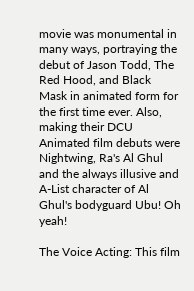movie was monumental in many ways, portraying the debut of Jason Todd, The Red Hood, and Black Mask in animated form for the first time ever. Also, making their DCU Animated film debuts were Nightwing, Ra's Al Ghul and the always illusive and A-List character of Al Ghul's bodyguard Ubu! Oh yeah!

The Voice Acting: This film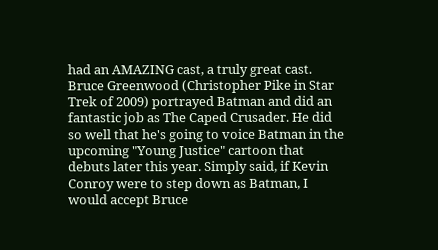had an AMAZING cast, a truly great cast. Bruce Greenwood (Christopher Pike in Star Trek of 2009) portrayed Batman and did an fantastic job as The Caped Crusader. He did so well that he's going to voice Batman in the upcoming "Young Justice" cartoon that debuts later this year. Simply said, if Kevin Conroy were to step down as Batman, I would accept Bruce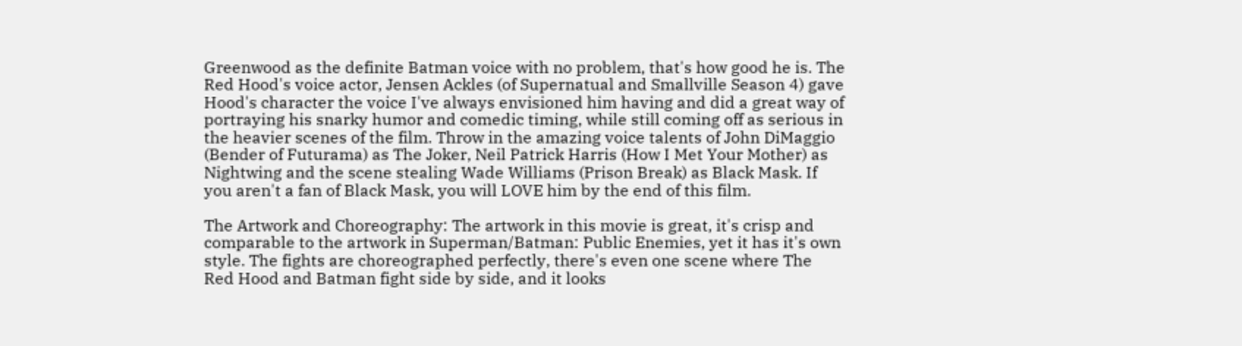Greenwood as the definite Batman voice with no problem, that's how good he is. The Red Hood's voice actor, Jensen Ackles (of Supernatual and Smallville Season 4) gave Hood's character the voice I've always envisioned him having and did a great way of portraying his snarky humor and comedic timing, while still coming off as serious in the heavier scenes of the film. Throw in the amazing voice talents of John DiMaggio (Bender of Futurama) as The Joker, Neil Patrick Harris (How I Met Your Mother) as Nightwing and the scene stealing Wade Williams (Prison Break) as Black Mask. If you aren't a fan of Black Mask, you will LOVE him by the end of this film.

The Artwork and Choreography: The artwork in this movie is great, it's crisp and comparable to the artwork in Superman/Batman: Public Enemies, yet it has it's own style. The fights are choreographed perfectly, there's even one scene where The Red Hood and Batman fight side by side, and it looks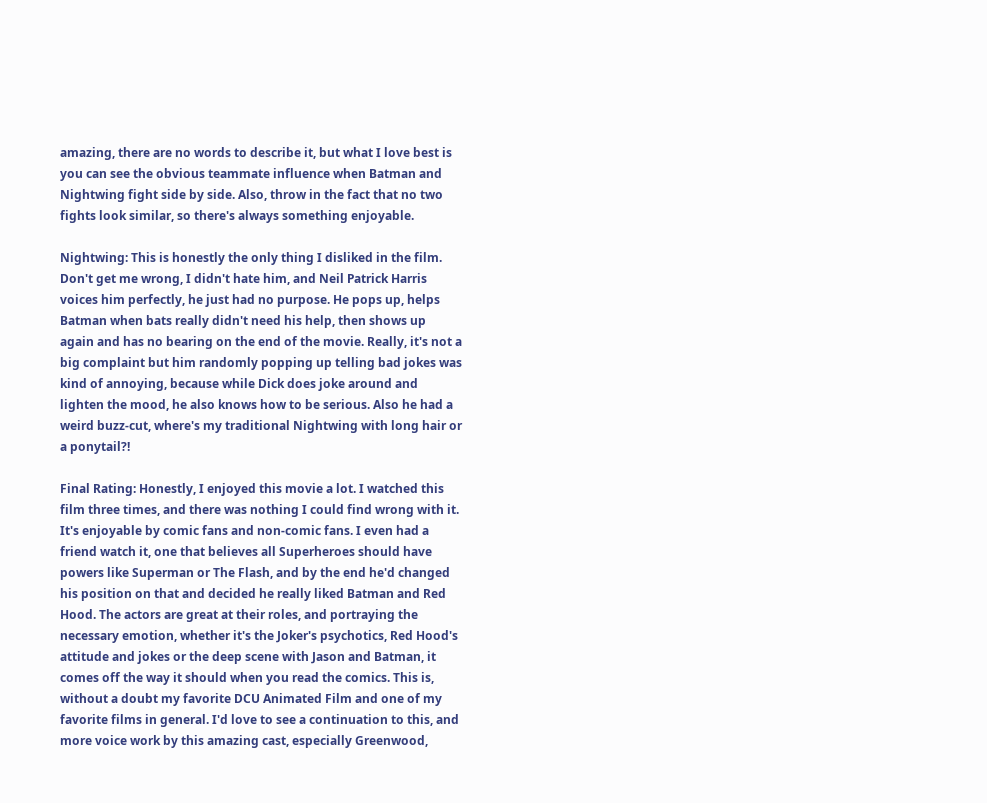amazing, there are no words to describe it, but what I love best is you can see the obvious teammate influence when Batman and Nightwing fight side by side. Also, throw in the fact that no two fights look similar, so there's always something enjoyable.

Nightwing: This is honestly the only thing I disliked in the film. Don't get me wrong, I didn't hate him, and Neil Patrick Harris voices him perfectly, he just had no purpose. He pops up, helps Batman when bats really didn't need his help, then shows up again and has no bearing on the end of the movie. Really, it's not a big complaint but him randomly popping up telling bad jokes was kind of annoying, because while Dick does joke around and lighten the mood, he also knows how to be serious. Also he had a weird buzz-cut, where's my traditional Nightwing with long hair or a ponytail?!

Final Rating: Honestly, I enjoyed this movie a lot. I watched this film three times, and there was nothing I could find wrong with it. It's enjoyable by comic fans and non-comic fans. I even had a friend watch it, one that believes all Superheroes should have powers like Superman or The Flash, and by the end he'd changed his position on that and decided he really liked Batman and Red Hood. The actors are great at their roles, and portraying the necessary emotion, whether it's the Joker's psychotics, Red Hood's attitude and jokes or the deep scene with Jason and Batman, it comes off the way it should when you read the comics. This is, without a doubt my favorite DCU Animated Film and one of my favorite films in general. I'd love to see a continuation to this, and more voice work by this amazing cast, especially Greenwood,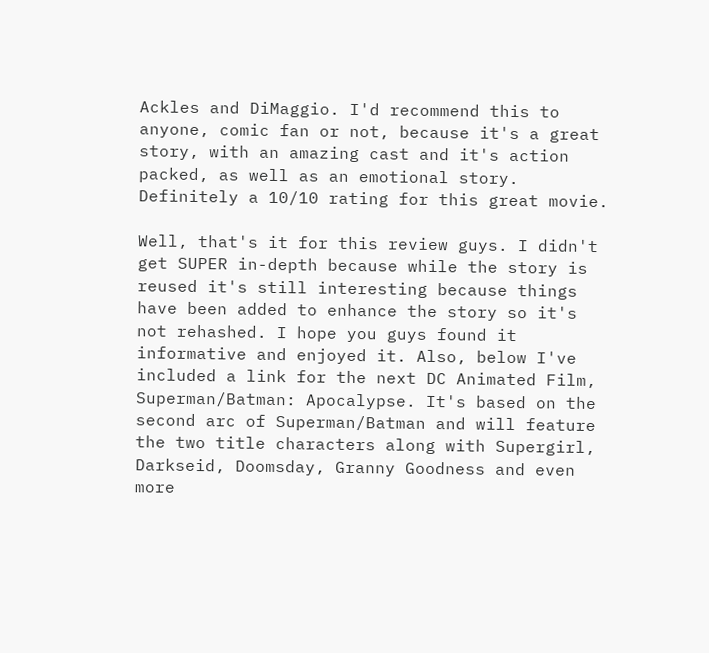Ackles and DiMaggio. I'd recommend this to anyone, comic fan or not, because it's a great story, with an amazing cast and it's action packed, as well as an emotional story. Definitely a 10/10 rating for this great movie.

Well, that's it for this review guys. I didn't get SUPER in-depth because while the story is reused it's still interesting because things have been added to enhance the story so it's not rehashed. I hope you guys found it informative and enjoyed it. Also, below I've included a link for the next DC Animated Film, Superman/Batman: Apocalypse. It's based on the second arc of Superman/Batman and will feature the two title characters along with Supergirl, Darkseid, Doomsday, Granny Goodness and even more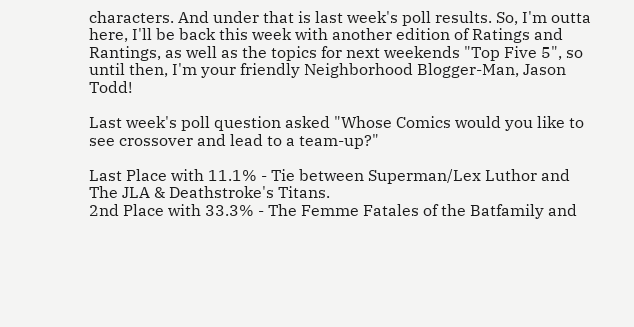characters. And under that is last week's poll results. So, I'm outta here, I'll be back this week with another edition of Ratings and Rantings, as well as the topics for next weekends "Top Five 5", so until then, I'm your friendly Neighborhood Blogger-Man, Jason Todd!

Last week's poll question asked "Whose Comics would you like to see crossover and lead to a team-up?"

Last Place with 11.1% - Tie between Superman/Lex Luthor and The JLA & Deathstroke's Titans.
2nd Place with 33.3% - The Femme Fatales of the Batfamily and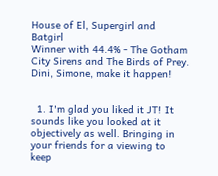House of El, Supergirl and Batgirl
Winner with 44.4% - The Gotham City Sirens and The Birds of Prey. Dini, Simone, make it happen!


  1. I'm glad you liked it JT! It sounds like you looked at it objectively as well. Bringing in your friends for a viewing to keep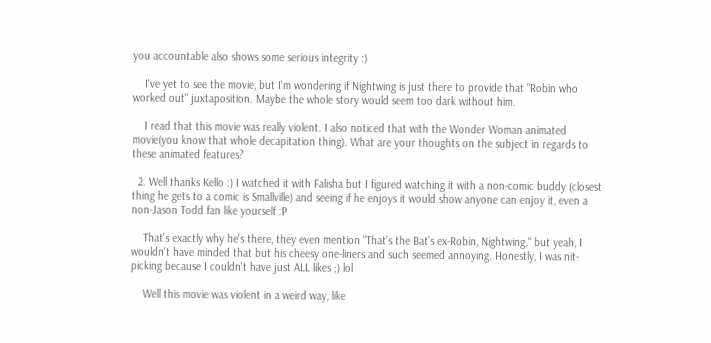you accountable also shows some serious integrity :)

    I've yet to see the movie, but I'm wondering if Nightwing is just there to provide that "Robin who worked out" juxtaposition. Maybe the whole story would seem too dark without him.

    I read that this movie was really violent. I also noticed that with the Wonder Woman animated movie(you know that whole decapitation thing). What are your thoughts on the subject in regards to these animated features?

  2. Well thanks Kello :) I watched it with Falisha but I figured watching it with a non-comic buddy (closest thing he gets to a comic is Smallville) and seeing if he enjoys it would show anyone can enjoy it, even a non-Jason Todd fan like yourself :P

    That's exactly why he's there, they even mention "That's the Bat's ex-Robin, Nightwing." but yeah, I wouldn't have minded that but his cheesy one-liners and such seemed annoying. Honestly, I was nit-picking because I couldn't have just ALL likes ;) lol

    Well this movie was violent in a weird way, like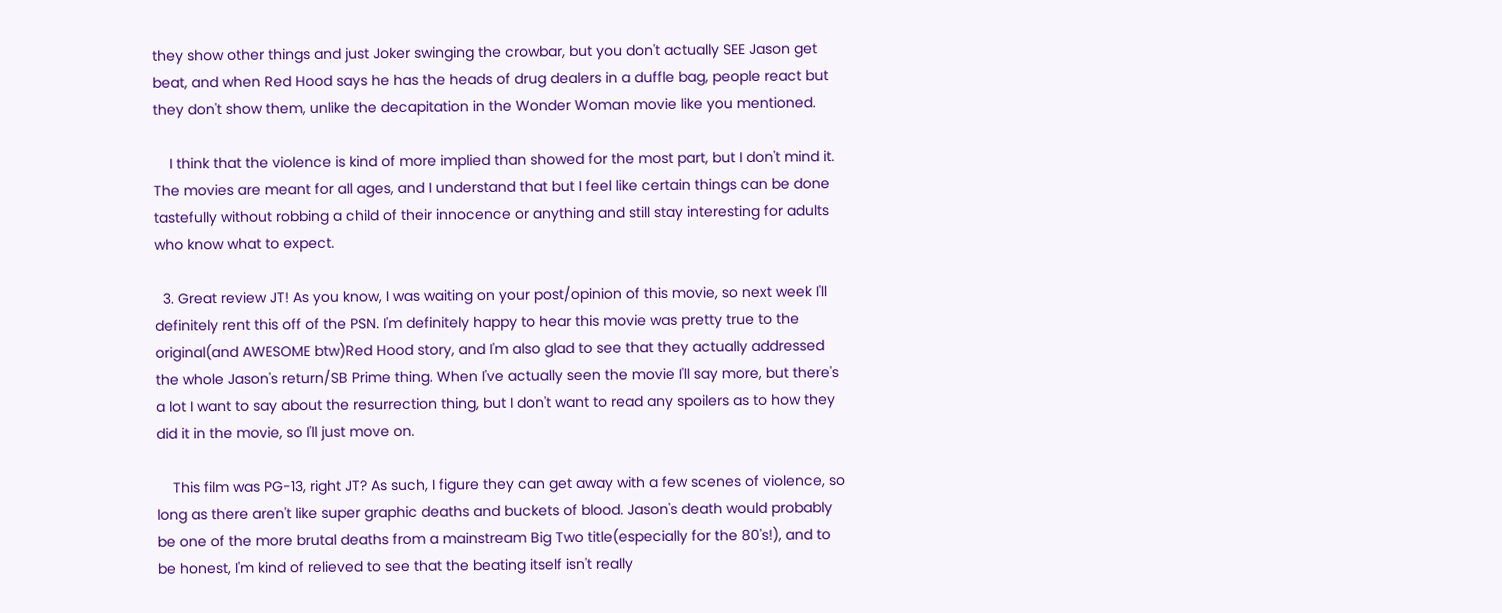they show other things and just Joker swinging the crowbar, but you don't actually SEE Jason get beat, and when Red Hood says he has the heads of drug dealers in a duffle bag, people react but they don't show them, unlike the decapitation in the Wonder Woman movie like you mentioned.

    I think that the violence is kind of more implied than showed for the most part, but I don't mind it. The movies are meant for all ages, and I understand that but I feel like certain things can be done tastefully without robbing a child of their innocence or anything and still stay interesting for adults who know what to expect.

  3. Great review JT! As you know, I was waiting on your post/opinion of this movie, so next week I'll definitely rent this off of the PSN. I'm definitely happy to hear this movie was pretty true to the original(and AWESOME btw)Red Hood story, and I'm also glad to see that they actually addressed the whole Jason's return/SB Prime thing. When I've actually seen the movie I'll say more, but there's a lot I want to say about the resurrection thing, but I don't want to read any spoilers as to how they did it in the movie, so I'll just move on.

    This film was PG-13, right JT? As such, I figure they can get away with a few scenes of violence, so long as there aren't like super graphic deaths and buckets of blood. Jason's death would probably be one of the more brutal deaths from a mainstream Big Two title(especially for the 80's!), and to be honest, I'm kind of relieved to see that the beating itself isn't really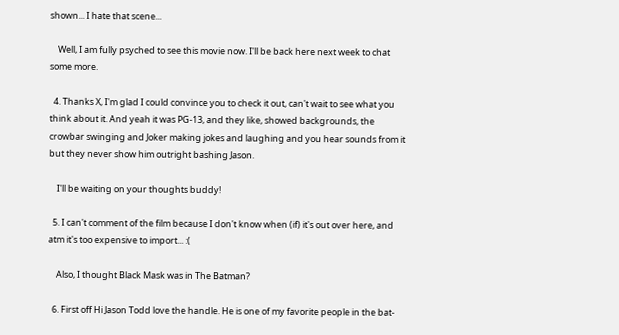shown... I hate that scene...

    Well, I am fully psyched to see this movie now. I'll be back here next week to chat some more.

  4. Thanks X, I'm glad I could convince you to check it out, can't wait to see what you think about it. And yeah it was PG-13, and they like, showed backgrounds, the crowbar swinging and Joker making jokes and laughing and you hear sounds from it but they never show him outright bashing Jason.

    I'll be waiting on your thoughts buddy!

  5. I can't comment of the film because I don't know when (if) it's out over here, and atm it's too expensive to import... :(

    Also, I thought Black Mask was in The Batman?

  6. First off Hi Jason Todd love the handle. He is one of my favorite people in the bat-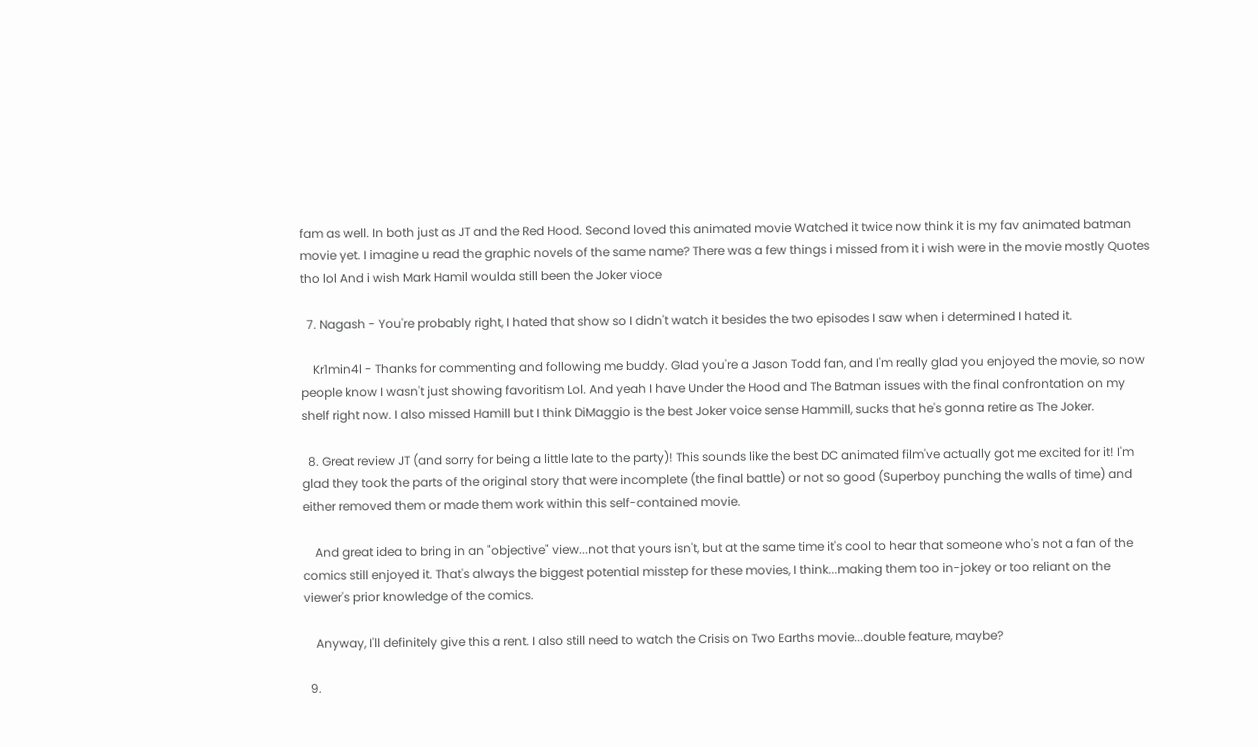fam as well. In both just as JT and the Red Hood. Second loved this animated movie Watched it twice now think it is my fav animated batman movie yet. I imagine u read the graphic novels of the same name? There was a few things i missed from it i wish were in the movie mostly Quotes tho lol And i wish Mark Hamil woulda still been the Joker vioce

  7. Nagash - You're probably right, I hated that show so I didn't watch it besides the two episodes I saw when i determined I hated it.

    Kr1min4l - Thanks for commenting and following me buddy. Glad you're a Jason Todd fan, and I'm really glad you enjoyed the movie, so now people know I wasn't just showing favoritism Lol. And yeah I have Under the Hood and The Batman issues with the final confrontation on my shelf right now. I also missed Hamill but I think DiMaggio is the best Joker voice sense Hammill, sucks that he's gonna retire as The Joker.

  8. Great review JT (and sorry for being a little late to the party)! This sounds like the best DC animated film've actually got me excited for it! I'm glad they took the parts of the original story that were incomplete (the final battle) or not so good (Superboy punching the walls of time) and either removed them or made them work within this self-contained movie.

    And great idea to bring in an "objective" view...not that yours isn't, but at the same time it's cool to hear that someone who's not a fan of the comics still enjoyed it. That's always the biggest potential misstep for these movies, I think...making them too in-jokey or too reliant on the viewer's prior knowledge of the comics.

    Anyway, I'll definitely give this a rent. I also still need to watch the Crisis on Two Earths movie...double feature, maybe?

  9.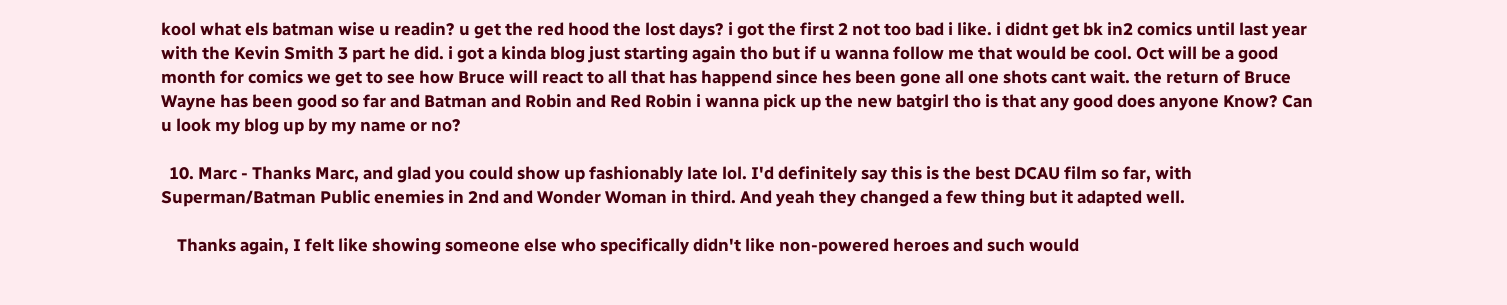kool what els batman wise u readin? u get the red hood the lost days? i got the first 2 not too bad i like. i didnt get bk in2 comics until last year with the Kevin Smith 3 part he did. i got a kinda blog just starting again tho but if u wanna follow me that would be cool. Oct will be a good month for comics we get to see how Bruce will react to all that has happend since hes been gone all one shots cant wait. the return of Bruce Wayne has been good so far and Batman and Robin and Red Robin i wanna pick up the new batgirl tho is that any good does anyone Know? Can u look my blog up by my name or no?

  10. Marc - Thanks Marc, and glad you could show up fashionably late lol. I'd definitely say this is the best DCAU film so far, with Superman/Batman Public enemies in 2nd and Wonder Woman in third. And yeah they changed a few thing but it adapted well.

    Thanks again, I felt like showing someone else who specifically didn't like non-powered heroes and such would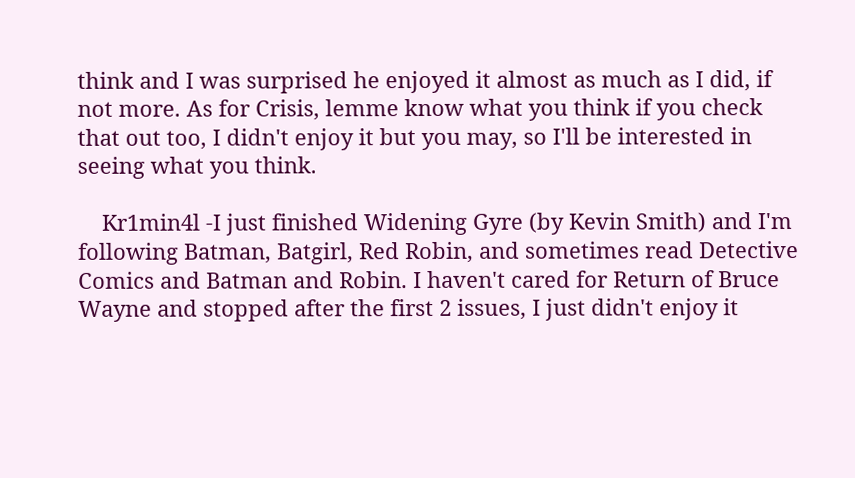think and I was surprised he enjoyed it almost as much as I did, if not more. As for Crisis, lemme know what you think if you check that out too, I didn't enjoy it but you may, so I'll be interested in seeing what you think.

    Kr1min4l -I just finished Widening Gyre (by Kevin Smith) and I'm following Batman, Batgirl, Red Robin, and sometimes read Detective Comics and Batman and Robin. I haven't cared for Return of Bruce Wayne and stopped after the first 2 issues, I just didn't enjoy it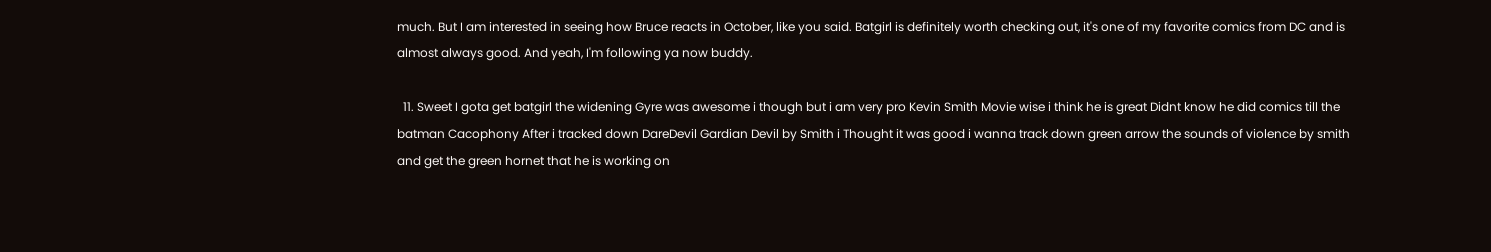much. But I am interested in seeing how Bruce reacts in October, like you said. Batgirl is definitely worth checking out, it's one of my favorite comics from DC and is almost always good. And yeah, I'm following ya now buddy.

  11. Sweet I gota get batgirl the widening Gyre was awesome i though but i am very pro Kevin Smith Movie wise i think he is great Didnt know he did comics till the batman Cacophony After i tracked down DareDevil Gardian Devil by Smith i Thought it was good i wanna track down green arrow the sounds of violence by smith and get the green hornet that he is working on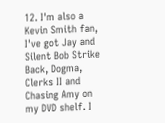12. I'm also a Kevin Smith fan, I've got Jay and Silent Bob Strike Back, Dogma, Clerks II and Chasing Amy on my DVD shelf. I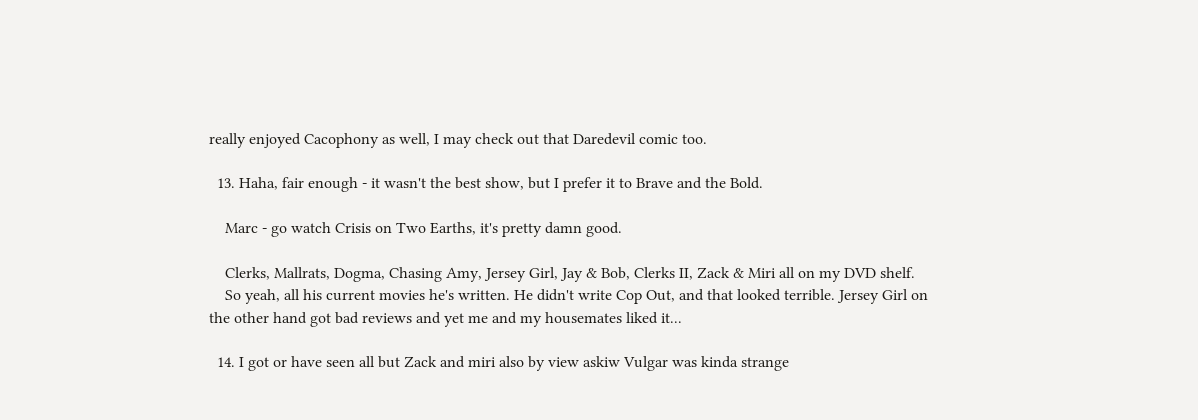really enjoyed Cacophony as well, I may check out that Daredevil comic too.

  13. Haha, fair enough - it wasn't the best show, but I prefer it to Brave and the Bold.

    Marc - go watch Crisis on Two Earths, it's pretty damn good.

    Clerks, Mallrats, Dogma, Chasing Amy, Jersey Girl, Jay & Bob, Clerks II, Zack & Miri all on my DVD shelf.
    So yeah, all his current movies he's written. He didn't write Cop Out, and that looked terrible. Jersey Girl on the other hand got bad reviews and yet me and my housemates liked it...

  14. I got or have seen all but Zack and miri also by view askiw Vulgar was kinda strange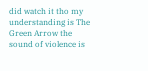did watch it tho my understanding is The Green Arrow the sound of violence is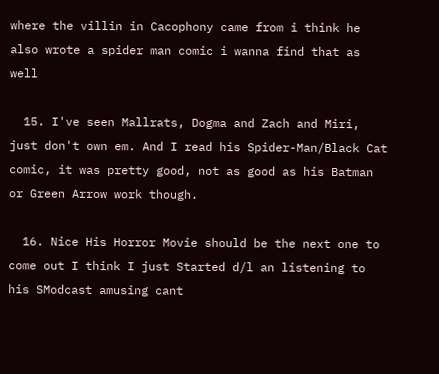where the villin in Cacophony came from i think he also wrote a spider man comic i wanna find that as well

  15. I've seen Mallrats, Dogma and Zach and Miri, just don't own em. And I read his Spider-Man/Black Cat comic, it was pretty good, not as good as his Batman or Green Arrow work though.

  16. Nice His Horror Movie should be the next one to come out I think I just Started d/l an listening to his SModcast amusing cant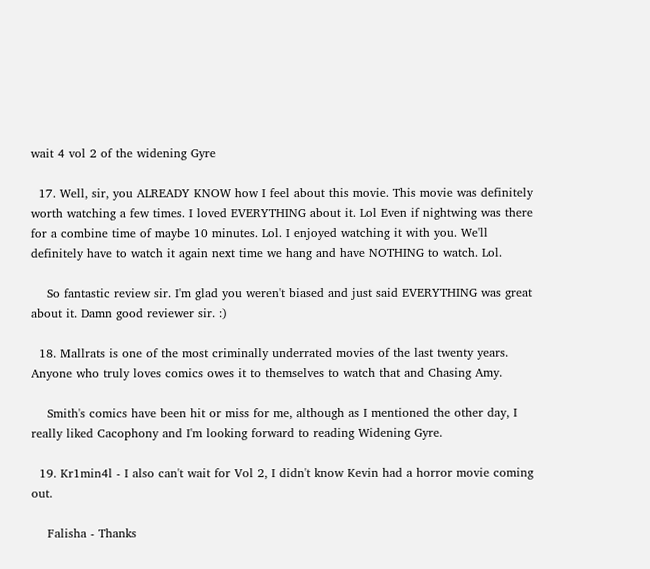wait 4 vol 2 of the widening Gyre

  17. Well, sir, you ALREADY KNOW how I feel about this movie. This movie was definitely worth watching a few times. I loved EVERYTHING about it. Lol Even if nightwing was there for a combine time of maybe 10 minutes. Lol. I enjoyed watching it with you. We'll definitely have to watch it again next time we hang and have NOTHING to watch. Lol.

    So fantastic review sir. I'm glad you weren't biased and just said EVERYTHING was great about it. Damn good reviewer sir. :)

  18. Mallrats is one of the most criminally underrated movies of the last twenty years. Anyone who truly loves comics owes it to themselves to watch that and Chasing Amy.

    Smith's comics have been hit or miss for me, although as I mentioned the other day, I really liked Cacophony and I'm looking forward to reading Widening Gyre.

  19. Kr1min4l - I also can't wait for Vol 2, I didn't know Kevin had a horror movie coming out.

    Falisha - Thanks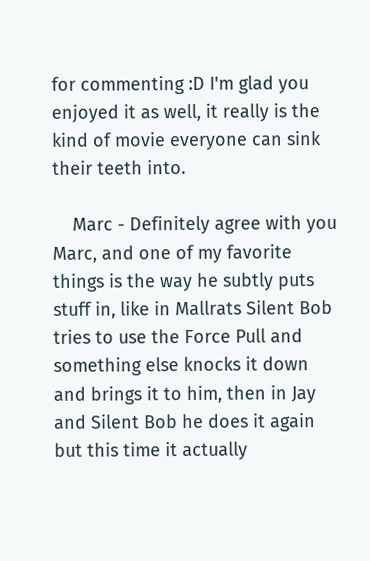for commenting :D I'm glad you enjoyed it as well, it really is the kind of movie everyone can sink their teeth into.

    Marc - Definitely agree with you Marc, and one of my favorite things is the way he subtly puts stuff in, like in Mallrats Silent Bob tries to use the Force Pull and something else knocks it down and brings it to him, then in Jay and Silent Bob he does it again but this time it actually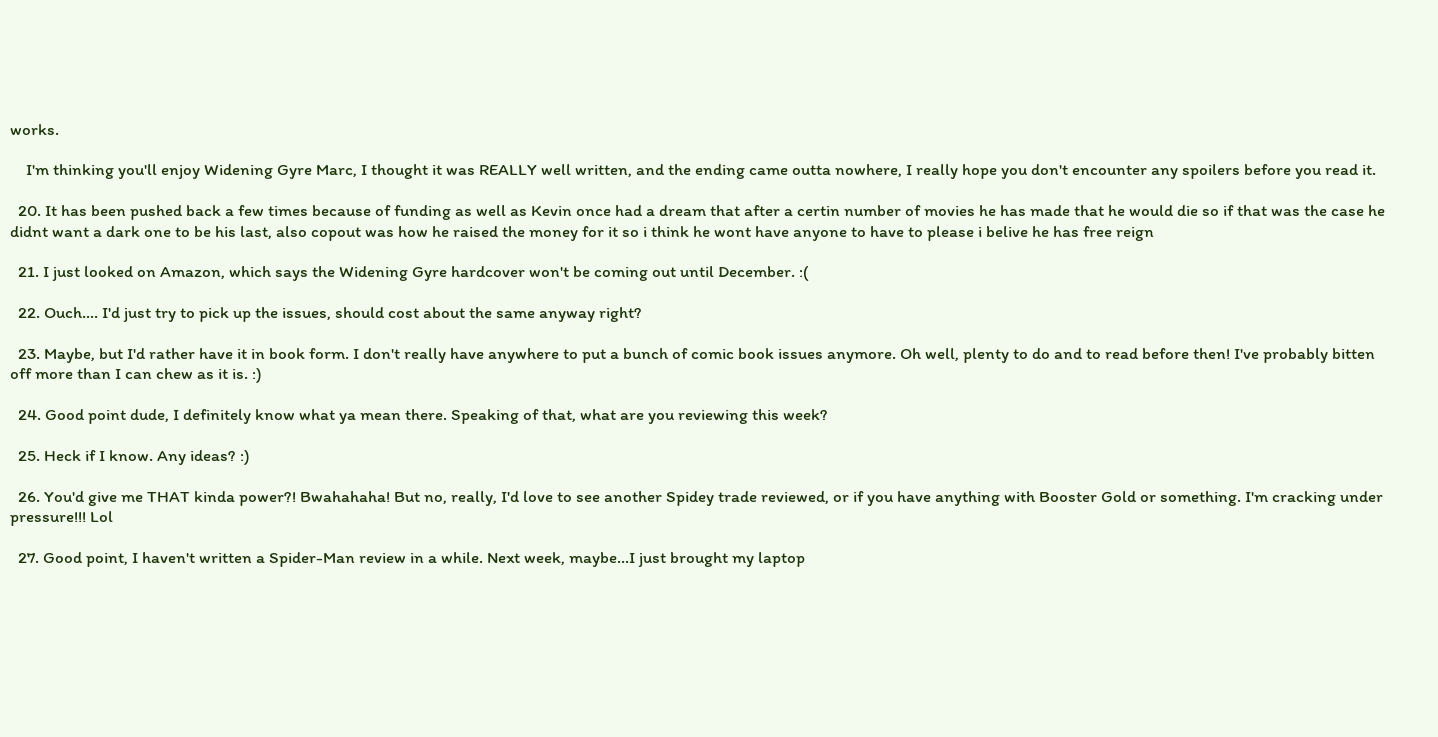works.

    I'm thinking you'll enjoy Widening Gyre Marc, I thought it was REALLY well written, and the ending came outta nowhere, I really hope you don't encounter any spoilers before you read it.

  20. It has been pushed back a few times because of funding as well as Kevin once had a dream that after a certin number of movies he has made that he would die so if that was the case he didnt want a dark one to be his last, also copout was how he raised the money for it so i think he wont have anyone to have to please i belive he has free reign

  21. I just looked on Amazon, which says the Widening Gyre hardcover won't be coming out until December. :(

  22. Ouch.... I'd just try to pick up the issues, should cost about the same anyway right?

  23. Maybe, but I'd rather have it in book form. I don't really have anywhere to put a bunch of comic book issues anymore. Oh well, plenty to do and to read before then! I've probably bitten off more than I can chew as it is. :)

  24. Good point dude, I definitely know what ya mean there. Speaking of that, what are you reviewing this week?

  25. Heck if I know. Any ideas? :)

  26. You'd give me THAT kinda power?! Bwahahaha! But no, really, I'd love to see another Spidey trade reviewed, or if you have anything with Booster Gold or something. I'm cracking under pressure!!! Lol

  27. Good point, I haven't written a Spider-Man review in a while. Next week, maybe...I just brought my laptop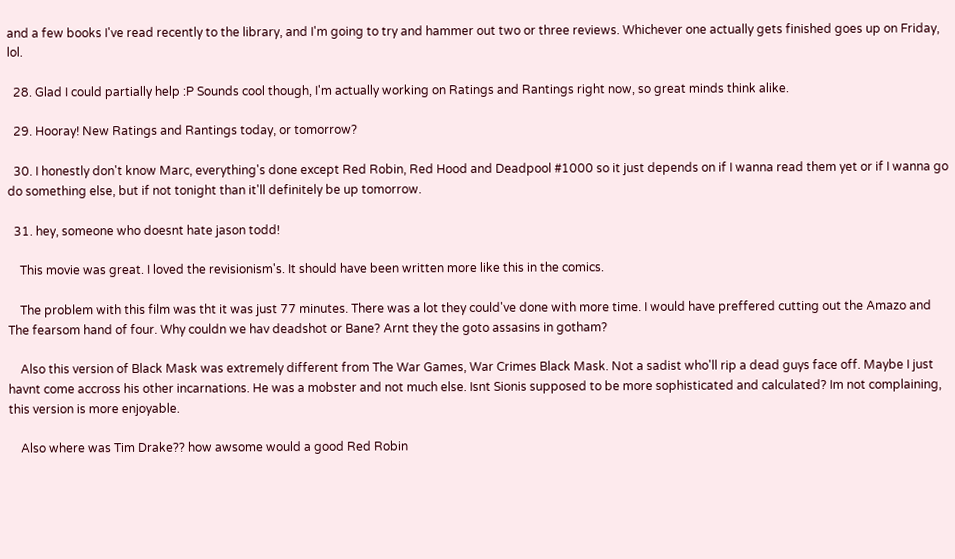and a few books I've read recently to the library, and I'm going to try and hammer out two or three reviews. Whichever one actually gets finished goes up on Friday, lol.

  28. Glad I could partially help :P Sounds cool though, I'm actually working on Ratings and Rantings right now, so great minds think alike.

  29. Hooray! New Ratings and Rantings today, or tomorrow?

  30. I honestly don't know Marc, everything's done except Red Robin, Red Hood and Deadpool #1000 so it just depends on if I wanna read them yet or if I wanna go do something else, but if not tonight than it'll definitely be up tomorrow.

  31. hey, someone who doesnt hate jason todd!

    This movie was great. I loved the revisionism's. It should have been written more like this in the comics.

    The problem with this film was tht it was just 77 minutes. There was a lot they could've done with more time. I would have preffered cutting out the Amazo and The fearsom hand of four. Why couldn we hav deadshot or Bane? Arnt they the goto assasins in gotham?

    Also this version of Black Mask was extremely different from The War Games, War Crimes Black Mask. Not a sadist who'll rip a dead guys face off. Maybe I just havnt come accross his other incarnations. He was a mobster and not much else. Isnt Sionis supposed to be more sophisticated and calculated? Im not complaining, this version is more enjoyable.

    Also where was Tim Drake?? how awsome would a good Red Robin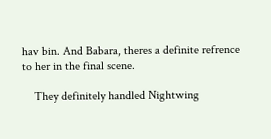hav bin. And Babara, theres a definite refrence to her in the final scene.

    They definitely handled Nightwing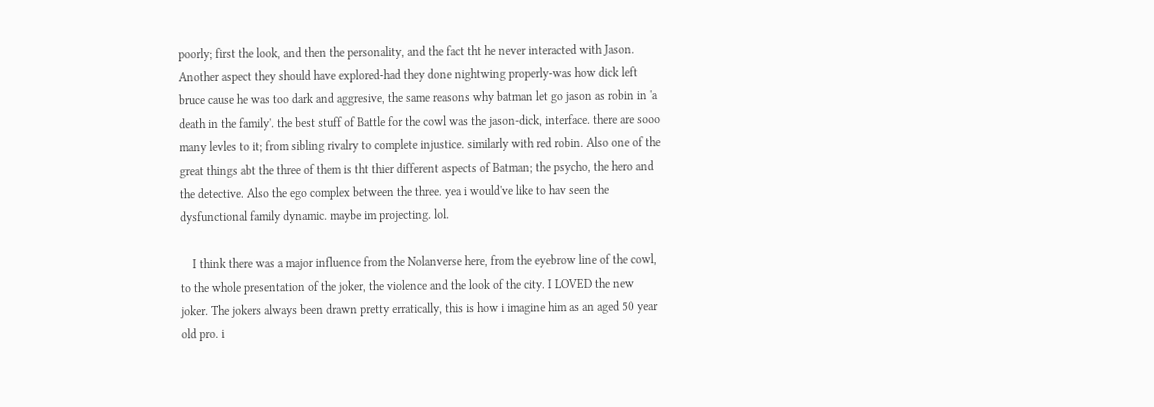poorly; first the look, and then the personality, and the fact tht he never interacted with Jason. Another aspect they should have explored-had they done nightwing properly-was how dick left bruce cause he was too dark and aggresive, the same reasons why batman let go jason as robin in 'a death in the family'. the best stuff of Battle for the cowl was the jason-dick, interface. there are sooo many levles to it; from sibling rivalry to complete injustice. similarly with red robin. Also one of the great things abt the three of them is tht thier different aspects of Batman; the psycho, the hero and the detective. Also the ego complex between the three. yea i would've like to hav seen the dysfunctional family dynamic. maybe im projecting. lol.

    I think there was a major influence from the Nolanverse here, from the eyebrow line of the cowl, to the whole presentation of the joker, the violence and the look of the city. I LOVED the new joker. The jokers always been drawn pretty erratically, this is how i imagine him as an aged 50 year old pro. i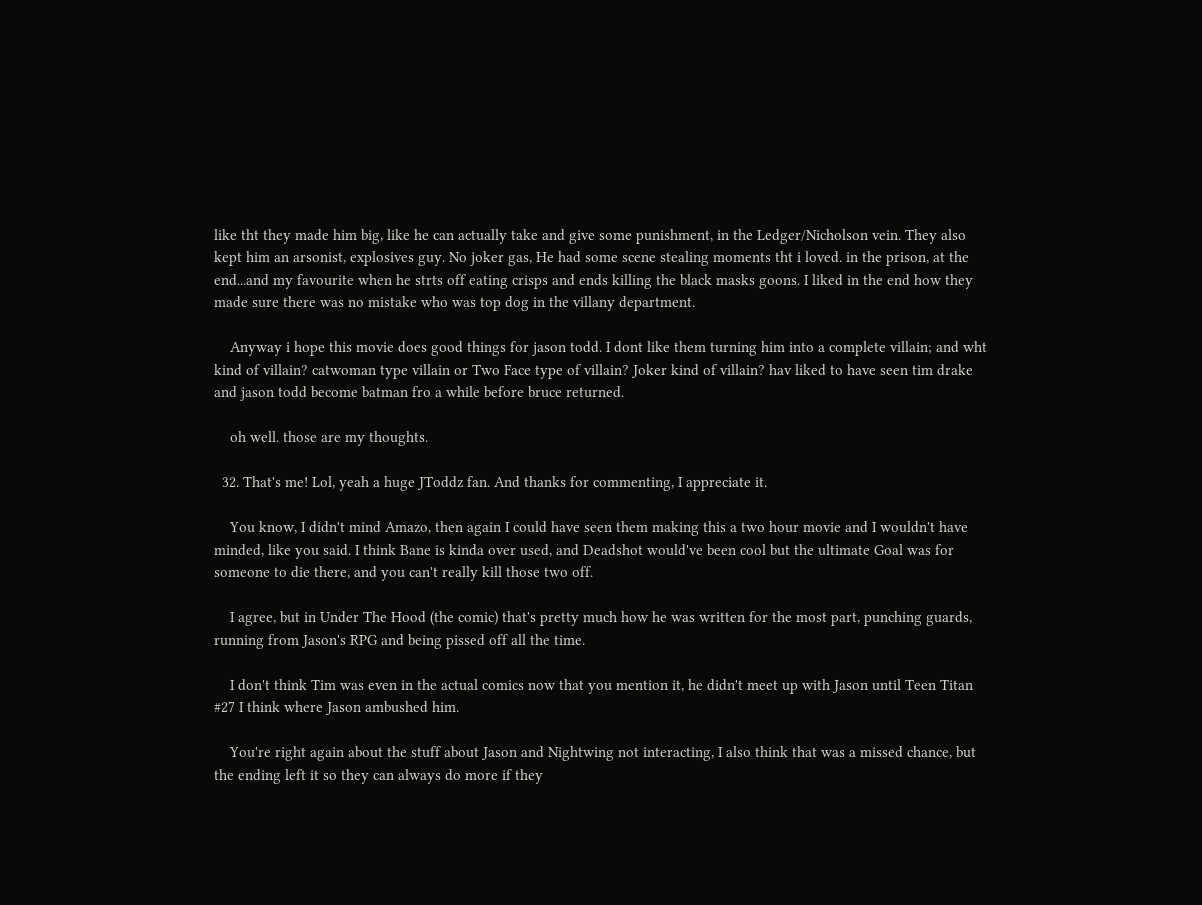like tht they made him big, like he can actually take and give some punishment, in the Ledger/Nicholson vein. They also kept him an arsonist, explosives guy. No joker gas, He had some scene stealing moments tht i loved. in the prison, at the end...and my favourite when he strts off eating crisps and ends killing the black masks goons. I liked in the end how they made sure there was no mistake who was top dog in the villany department.

    Anyway i hope this movie does good things for jason todd. I dont like them turning him into a complete villain; and wht kind of villain? catwoman type villain or Two Face type of villain? Joker kind of villain? hav liked to have seen tim drake and jason todd become batman fro a while before bruce returned.

    oh well. those are my thoughts.

  32. That's me! Lol, yeah a huge JToddz fan. And thanks for commenting, I appreciate it.

    You know, I didn't mind Amazo, then again I could have seen them making this a two hour movie and I wouldn't have minded, like you said. I think Bane is kinda over used, and Deadshot would've been cool but the ultimate Goal was for someone to die there, and you can't really kill those two off.

    I agree, but in Under The Hood (the comic) that's pretty much how he was written for the most part, punching guards, running from Jason's RPG and being pissed off all the time.

    I don't think Tim was even in the actual comics now that you mention it, he didn't meet up with Jason until Teen Titan #27 I think where Jason ambushed him.

    You're right again about the stuff about Jason and Nightwing not interacting, I also think that was a missed chance, but the ending left it so they can always do more if they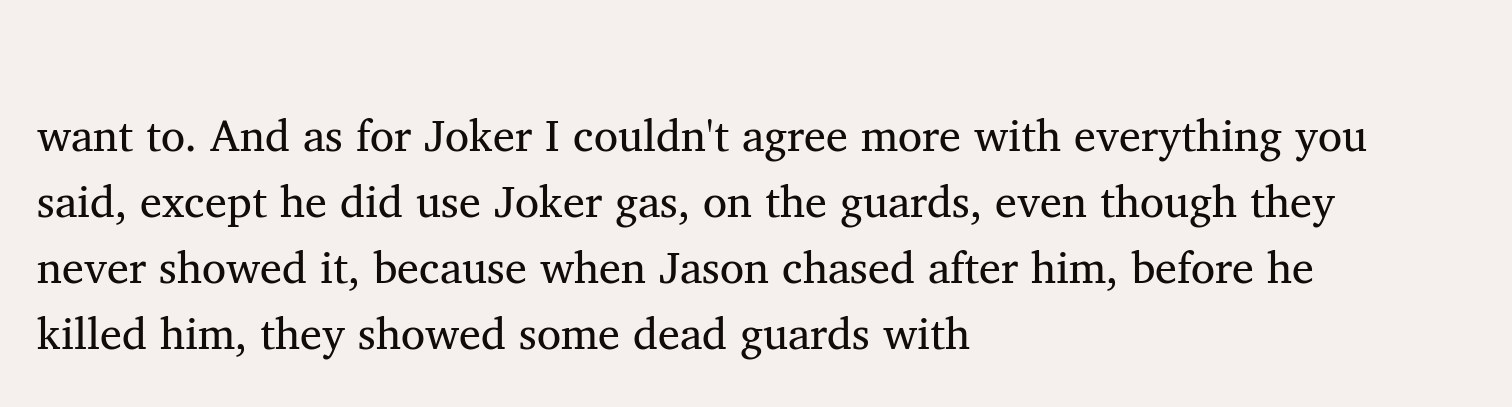want to. And as for Joker I couldn't agree more with everything you said, except he did use Joker gas, on the guards, even though they never showed it, because when Jason chased after him, before he killed him, they showed some dead guards with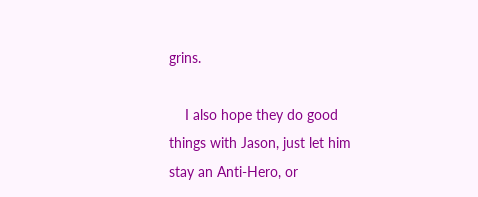grins.

    I also hope they do good things with Jason, just let him stay an Anti-Hero, or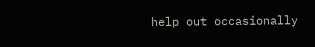help out occasionally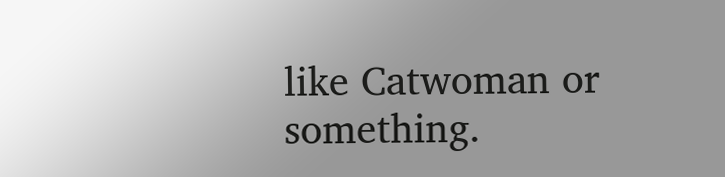like Catwoman or something.